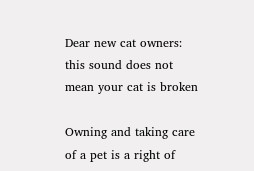Dear new cat owners: this sound does not mean your cat is broken

Owning and taking care of a pet is a right of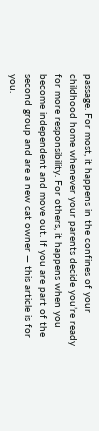passage. For most, it happens in the confines of your childhood home whenever your parents decide you’re ready for more responsibility. For others, it happens when you become independent and move out. If you are part of the second group and are a new cat owner — this article is for you.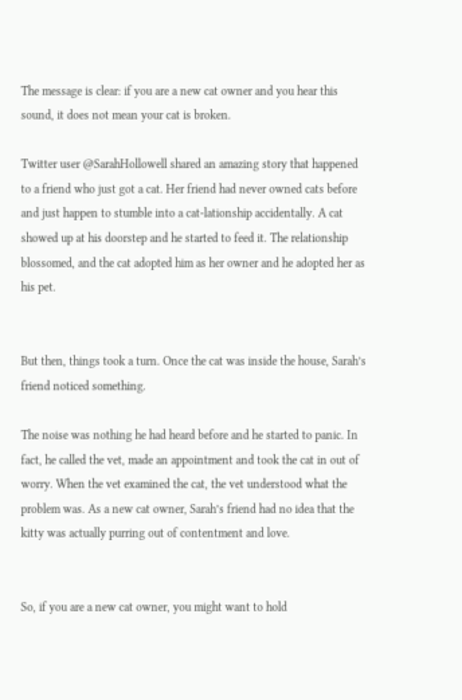The message is clear: if you are a new cat owner and you hear this sound, it does not mean your cat is broken.

Twitter user @SarahHollowell shared an amazing story that happened to a friend who just got a cat. Her friend had never owned cats before and just happen to stumble into a cat-lationship accidentally. A cat showed up at his doorstep and he started to feed it. The relationship blossomed, and the cat adopted him as her owner and he adopted her as his pet.


But then, things took a turn. Once the cat was inside the house, Sarah’s friend noticed something.

The noise was nothing he had heard before and he started to panic. In fact, he called the vet, made an appointment and took the cat in out of worry. When the vet examined the cat, the vet understood what the problem was. As a new cat owner, Sarah’s friend had no idea that the kitty was actually purring out of contentment and love.


So, if you are a new cat owner, you might want to hold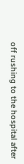off rushing to the hospital after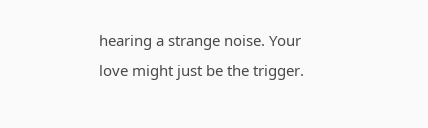hearing a strange noise. Your love might just be the trigger.